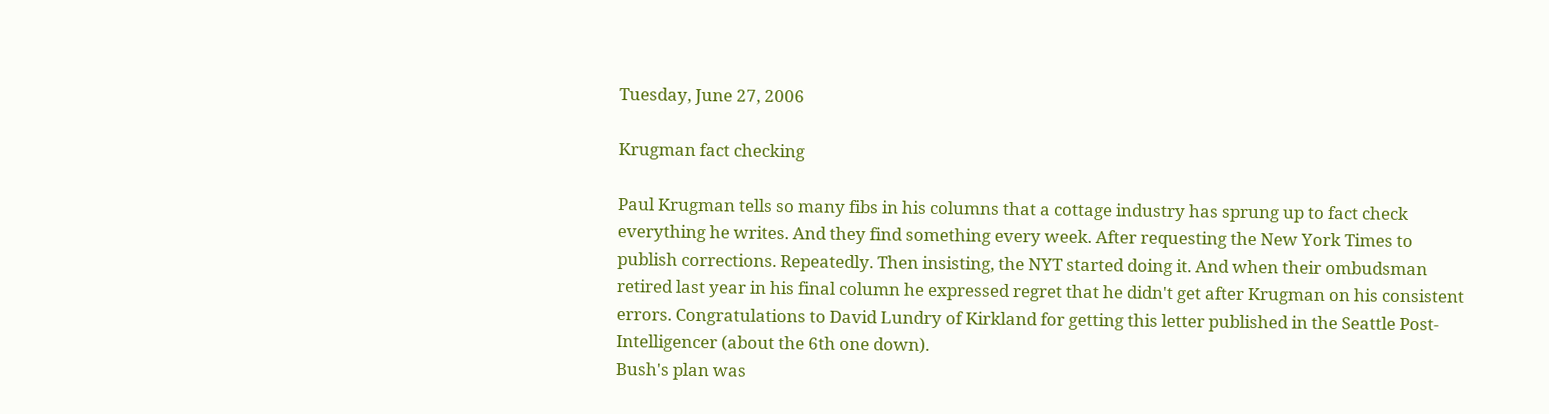Tuesday, June 27, 2006

Krugman fact checking

Paul Krugman tells so many fibs in his columns that a cottage industry has sprung up to fact check everything he writes. And they find something every week. After requesting the New York Times to publish corrections. Repeatedly. Then insisting, the NYT started doing it. And when their ombudsman retired last year in his final column he expressed regret that he didn't get after Krugman on his consistent errors. Congratulations to David Lundry of Kirkland for getting this letter published in the Seattle Post-Intelligencer (about the 6th one down).
Bush's plan was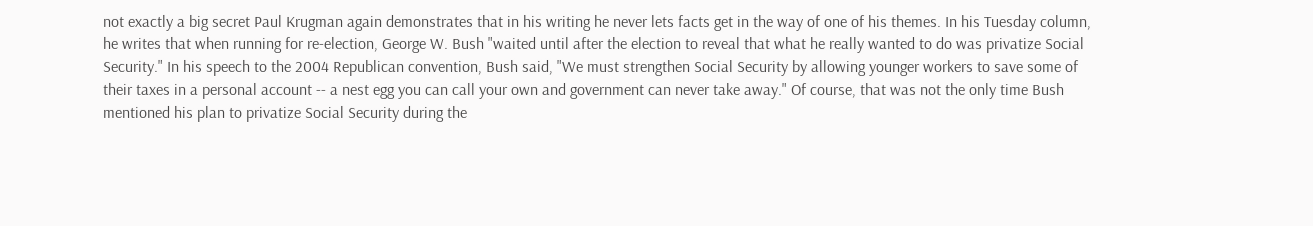not exactly a big secret Paul Krugman again demonstrates that in his writing he never lets facts get in the way of one of his themes. In his Tuesday column, he writes that when running for re-election, George W. Bush "waited until after the election to reveal that what he really wanted to do was privatize Social Security." In his speech to the 2004 Republican convention, Bush said, "We must strengthen Social Security by allowing younger workers to save some of their taxes in a personal account -- a nest egg you can call your own and government can never take away." Of course, that was not the only time Bush mentioned his plan to privatize Social Security during the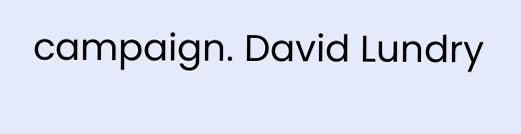campaign. David Lundry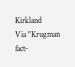Kirkland
Via "Krugman fact-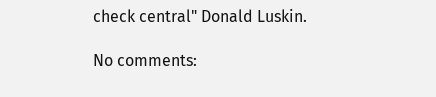check central" Donald Luskin.

No comments: